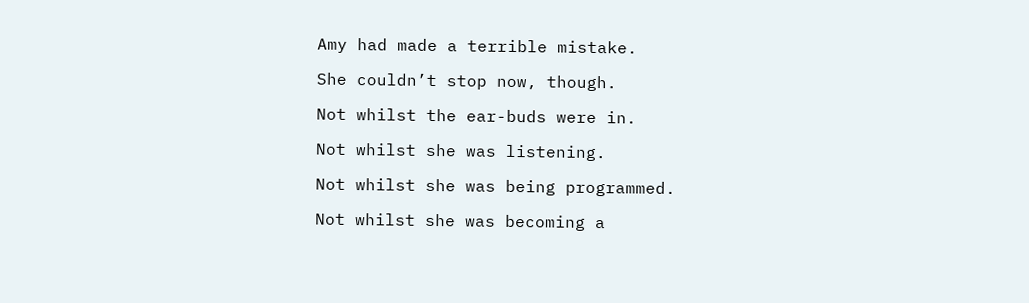Amy had made a terrible mistake.

She couldn’t stop now, though.

Not whilst the ear-buds were in.

Not whilst she was listening.

Not whilst she was being programmed.

Not whilst she was becoming a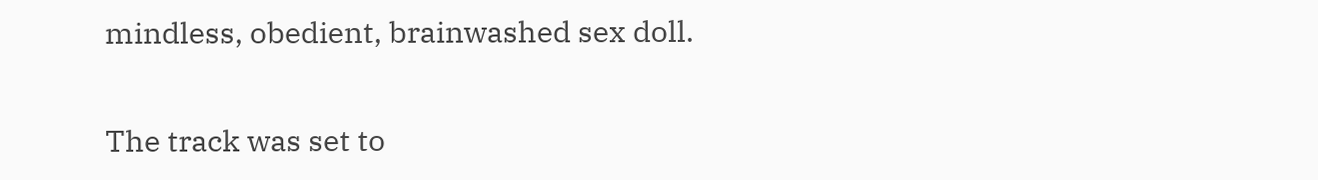mindless, obedient, brainwashed sex doll.

The track was set to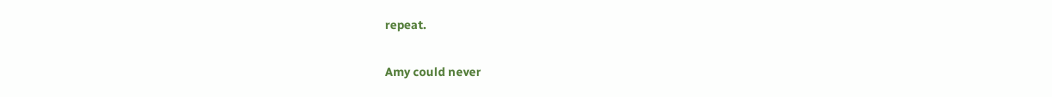repeat.

Amy could never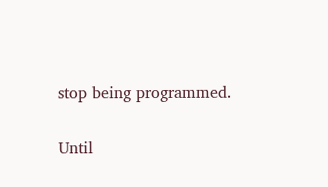stop being programmed.

Until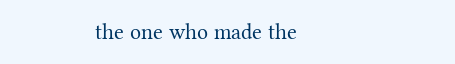the one who made the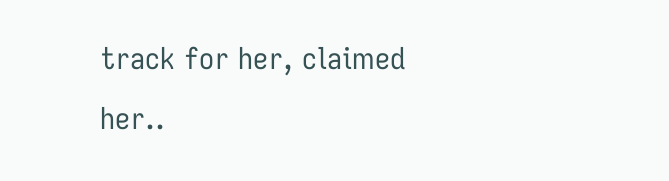track for her, claimed her..